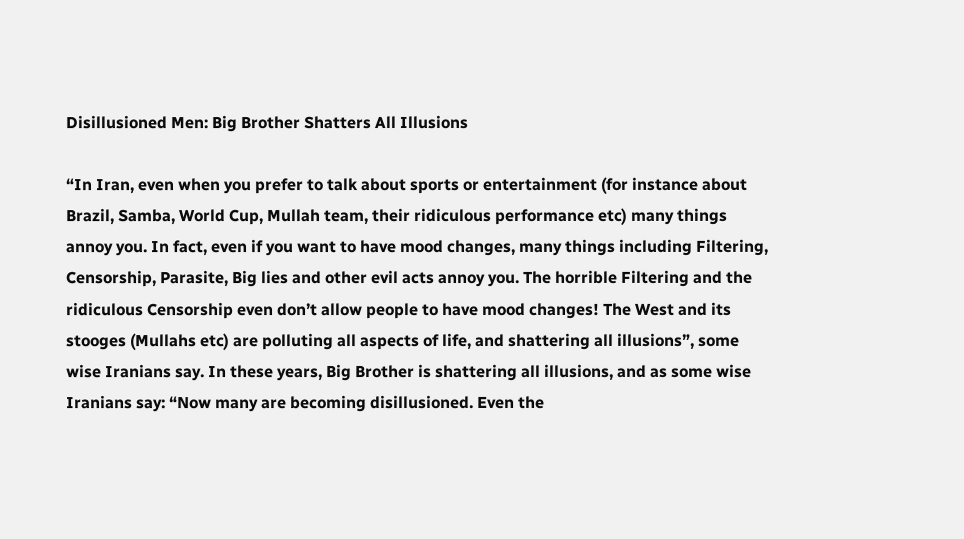Disillusioned Men: Big Brother Shatters All Illusions

“In Iran, even when you prefer to talk about sports or entertainment (for instance about Brazil, Samba, World Cup, Mullah team, their ridiculous performance etc) many things annoy you. In fact, even if you want to have mood changes, many things including Filtering, Censorship, Parasite, Big lies and other evil acts annoy you. The horrible Filtering and the ridiculous Censorship even don’t allow people to have mood changes! The West and its stooges (Mullahs etc) are polluting all aspects of life, and shattering all illusions”, some wise Iranians say. In these years, Big Brother is shattering all illusions, and as some wise Iranians say: “Now many are becoming disillusioned. Even the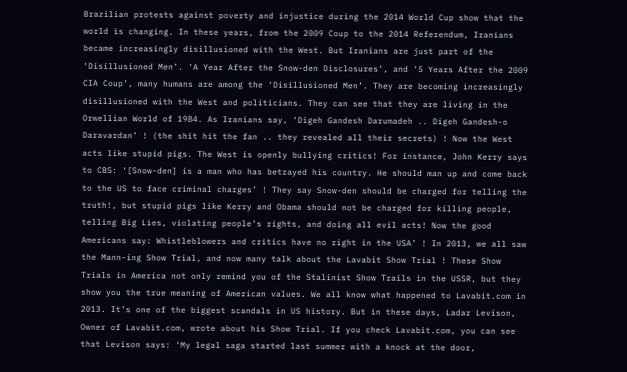Brazilian protests against poverty and injustice during the 2014 World Cup show that the world is changing. In these years, from the 2009 Coup to the 2014 Referendum, Iranians became increasingly disillusioned with the West. But Iranians are just part of the ‘Disillusioned Men’. ‘A Year After the Snow-den Disclosures’, and ‘5 Years After the 2009 CIA Coup’, many humans are among the ‘Disillusioned Men’. They are becoming increasingly disillusioned with the West and politicians. They can see that they are living in the Orwellian World of 1984. As Iranians say, ‘Digeh Gandesh Darumadeh .. Digeh Gandesh-o Daravardan’ ! (the shit hit the fan .. they revealed all their secrets) ! Now the West acts like stupid pigs. The West is openly bullying critics! For instance, John Kerry says to CBS: ‘[Snow-den] is a man who has betrayed his country. He should man up and come back to the US to face criminal charges’ ! They say Snow-den should be charged for telling the truth!, but stupid pigs like Kerry and Obama should not be charged for killing people, telling Big Lies, violating people’s rights, and doing all evil acts! Now the good Americans say: Whistleblowers and critics have no right in the USA’ ! In 2013, we all saw the Mann-ing Show Trial, and now many talk about the Lavabit Show Trial ! These Show Trials in America not only remind you of the Stalinist Show Trails in the USSR, but they show you the true meaning of American values. We all know what happened to Lavabit.com in 2013. It’s one of the biggest scandals in US history. But in these days, Ladar Levison, Owner of Lavabit.com, wrote about his Show Trial. If you check Lavabit.com, you can see that Levison says: ‘My legal saga started last summer with a knock at the door,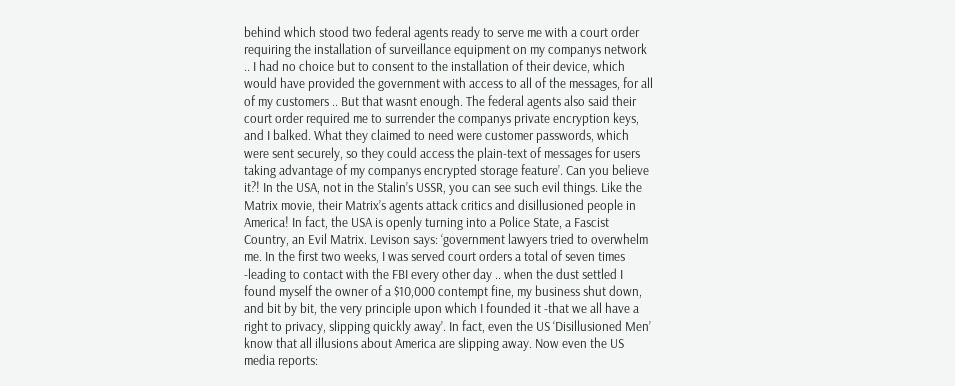behind which stood two federal agents ready to serve me with a court order requiring the installation of surveillance equipment on my companys network .. I had no choice but to consent to the installation of their device, which would have provided the government with access to all of the messages, for all of my customers .. But that wasnt enough. The federal agents also said their court order required me to surrender the companys private encryption keys, and I balked. What they claimed to need were customer passwords, which were sent securely, so they could access the plain-text of messages for users taking advantage of my companys encrypted storage feature’. Can you believe it?! In the USA, not in the Stalin’s USSR, you can see such evil things. Like the Matrix movie, their Matrix’s agents attack critics and disillusioned people in America! In fact, the USA is openly turning into a Police State, a Fascist Country, an Evil Matrix. Levison says: ‘government lawyers tried to overwhelm me. In the first two weeks, I was served court orders a total of seven times -leading to contact with the FBI every other day .. when the dust settled I found myself the owner of a $10,000 contempt fine, my business shut down, and bit by bit, the very principle upon which I founded it -that we all have a right to privacy, slipping quickly away’. In fact, even the US ‘Disillusioned Men’ know that all illusions about America are slipping away. Now even the US media reports: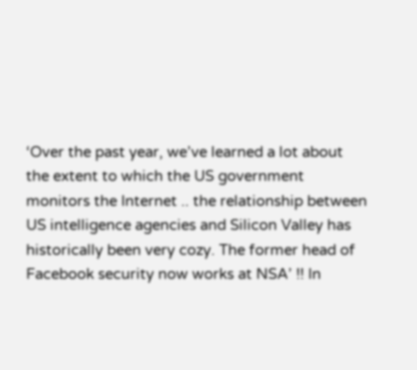‘Over the past year, we’ve learned a lot about the extent to which the US government monitors the Internet .. the relationship between US intelligence agencies and Silicon Valley has historically been very cozy. The former head of Facebook security now works at NSA’ !! In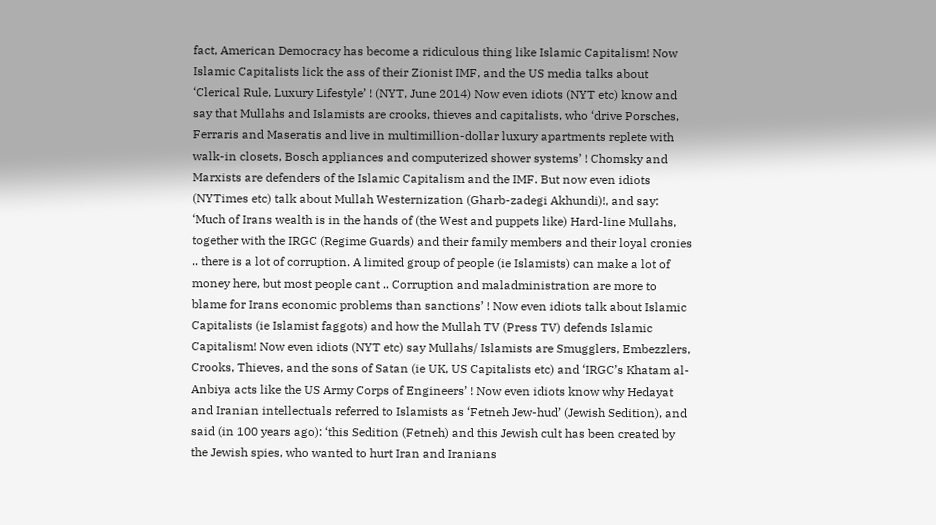fact, American Democracy has become a ridiculous thing like Islamic Capitalism! Now Islamic Capitalists lick the ass of their Zionist IMF, and the US media talks about ‘Clerical Rule, Luxury Lifestyle’ ! (NYT, June 2014) Now even idiots (NYT etc) know and say that Mullahs and Islamists are crooks, thieves and capitalists, who ‘drive Porsches, Ferraris and Maseratis and live in multimillion-dollar luxury apartments replete with walk-in closets, Bosch appliances and computerized shower systems’ ! Chomsky and Marxists are defenders of the Islamic Capitalism and the IMF. But now even idiots (NYTimes etc) talk about Mullah Westernization (Gharb-zadegi Akhundi)!, and say: ‘Much of Irans wealth is in the hands of (the West and puppets like) Hard-line Mullahs, together with the IRGC (Regime Guards) and their family members and their loyal cronies .. there is a lot of corruption. A limited group of people (ie Islamists) can make a lot of money here, but most people cant .. Corruption and maladministration are more to blame for Irans economic problems than sanctions’ ! Now even idiots talk about Islamic Capitalists (ie Islamist faggots) and how the Mullah TV (Press TV) defends Islamic Capitalism! Now even idiots (NYT etc) say Mullahs/ Islamists are Smugglers, Embezzlers, Crooks, Thieves, and the sons of Satan (ie UK, US Capitalists etc) and ‘IRGC’s Khatam al-Anbiya acts like the US Army Corps of Engineers’ ! Now even idiots know why Hedayat and Iranian intellectuals referred to Islamists as ‘Fetneh Jew-hud’ (Jewish Sedition), and said (in 100 years ago): ‘this Sedition (Fetneh) and this Jewish cult has been created by the Jewish spies, who wanted to hurt Iran and Iranians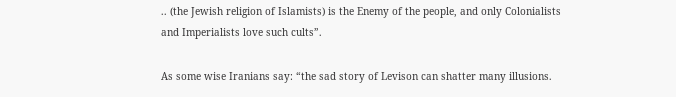.. (the Jewish religion of Islamists) is the Enemy of the people, and only Colonialists and Imperialists love such cults”.

As some wise Iranians say: “the sad story of Levison can shatter many illusions.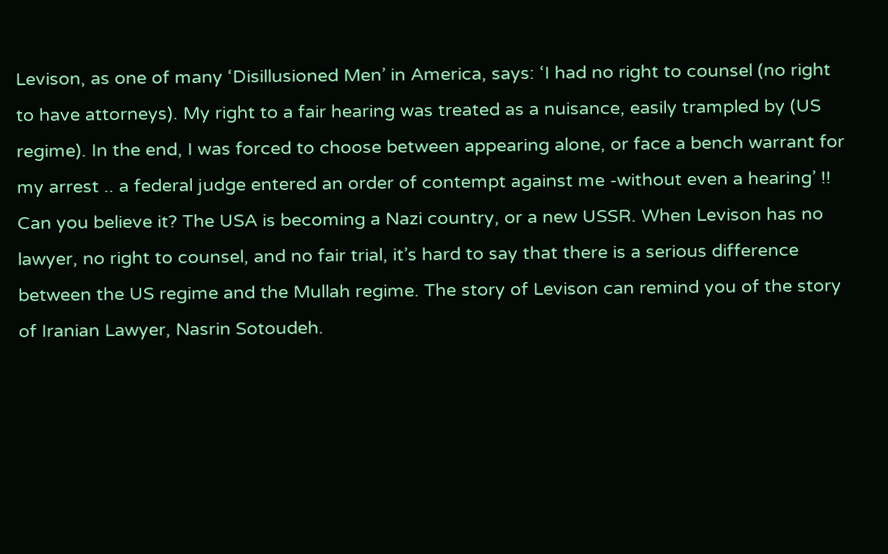Levison, as one of many ‘Disillusioned Men’ in America, says: ‘I had no right to counsel (no right to have attorneys). My right to a fair hearing was treated as a nuisance, easily trampled by (US regime). In the end, I was forced to choose between appearing alone, or face a bench warrant for my arrest .. a federal judge entered an order of contempt against me -without even a hearing’ !! Can you believe it? The USA is becoming a Nazi country, or a new USSR. When Levison has no lawyer, no right to counsel, and no fair trial, it’s hard to say that there is a serious difference between the US regime and the Mullah regime. The story of Levison can remind you of the story of Iranian Lawyer, Nasrin Sotoudeh.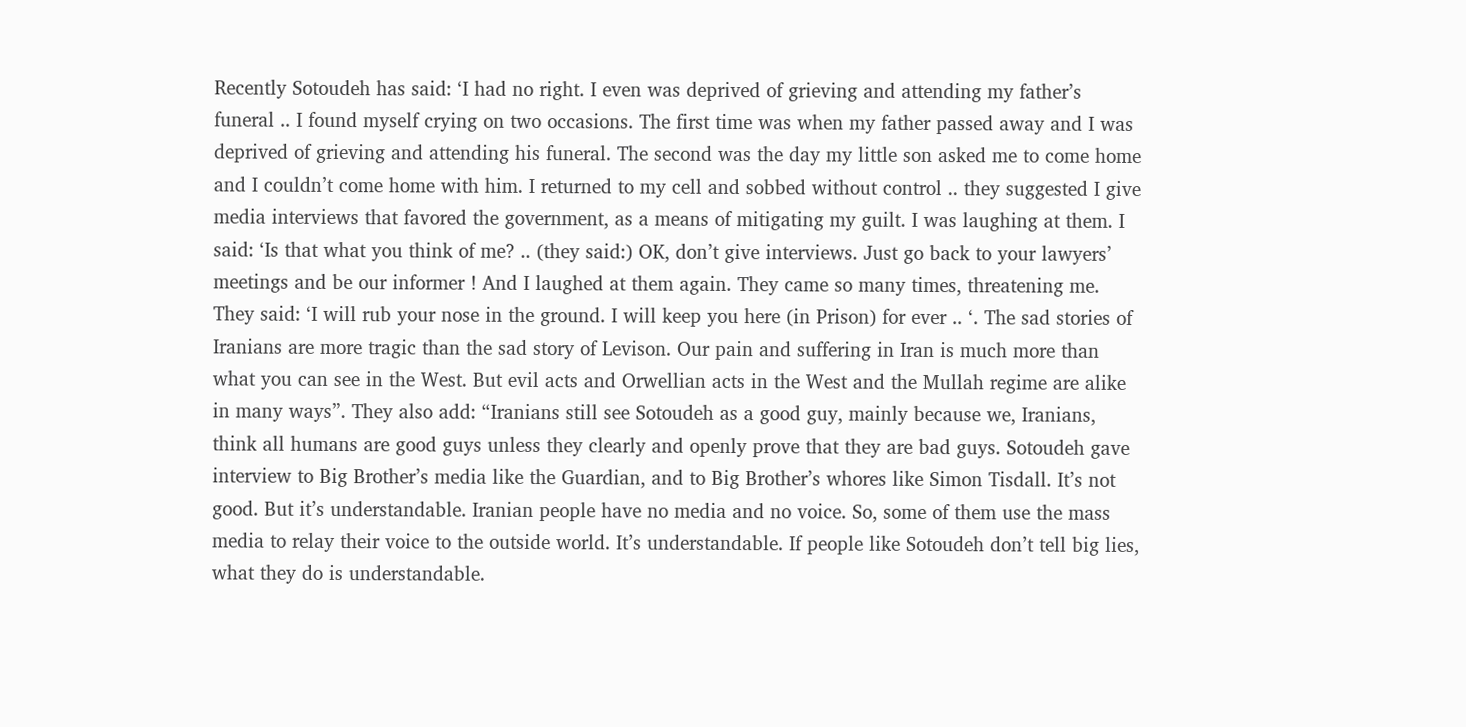Recently Sotoudeh has said: ‘I had no right. I even was deprived of grieving and attending my father’s funeral .. I found myself crying on two occasions. The first time was when my father passed away and I was deprived of grieving and attending his funeral. The second was the day my little son asked me to come home and I couldn’t come home with him. I returned to my cell and sobbed without control .. they suggested I give media interviews that favored the government, as a means of mitigating my guilt. I was laughing at them. I said: ‘Is that what you think of me? .. (they said:) OK, don’t give interviews. Just go back to your lawyers’ meetings and be our informer ! And I laughed at them again. They came so many times, threatening me. They said: ‘I will rub your nose in the ground. I will keep you here (in Prison) for ever .. ‘. The sad stories of Iranians are more tragic than the sad story of Levison. Our pain and suffering in Iran is much more than what you can see in the West. But evil acts and Orwellian acts in the West and the Mullah regime are alike in many ways”. They also add: “Iranians still see Sotoudeh as a good guy, mainly because we, Iranians, think all humans are good guys unless they clearly and openly prove that they are bad guys. Sotoudeh gave interview to Big Brother’s media like the Guardian, and to Big Brother’s whores like Simon Tisdall. It’s not good. But it’s understandable. Iranian people have no media and no voice. So, some of them use the mass media to relay their voice to the outside world. It’s understandable. If people like Sotoudeh don’t tell big lies, what they do is understandable.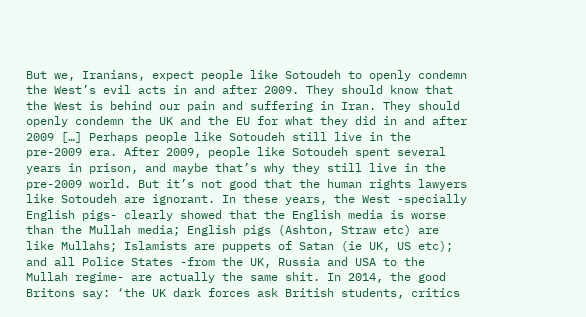But we, Iranians, expect people like Sotoudeh to openly condemn the West’s evil acts in and after 2009. They should know that the West is behind our pain and suffering in Iran. They should openly condemn the UK and the EU for what they did in and after 2009 […] Perhaps people like Sotoudeh still live in the pre-2009 era. After 2009, people like Sotoudeh spent several years in prison, and maybe that’s why they still live in the pre-2009 world. But it’s not good that the human rights lawyers like Sotoudeh are ignorant. In these years, the West -specially English pigs- clearly showed that the English media is worse than the Mullah media; English pigs (Ashton, Straw etc) are like Mullahs; Islamists are puppets of Satan (ie UK, US etc); and all Police States -from the UK, Russia and USA to the Mullah regime- are actually the same shit. In 2014, the good Britons say: ‘the UK dark forces ask British students, critics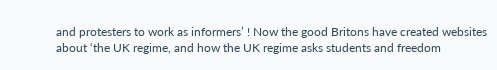and protesters to work as informers’ ! Now the good Britons have created websites about ‘the UK regime, and how the UK regime asks students and freedom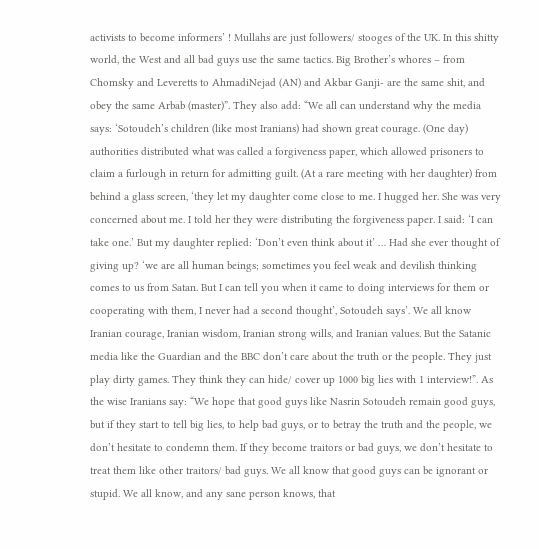activists to become informers’ ! Mullahs are just followers/ stooges of the UK. In this shitty world, the West and all bad guys use the same tactics. Big Brother’s whores – from Chomsky and Leveretts to AhmadiNejad (AN) and Akbar Ganji- are the same shit, and obey the same Arbab (master)”. They also add: “We all can understand why the media says: ‘Sotoudeh’s children (like most Iranians) had shown great courage. (One day) authorities distributed what was called a forgiveness paper, which allowed prisoners to claim a furlough in return for admitting guilt. (At a rare meeting with her daughter) from behind a glass screen, ‘they let my daughter come close to me. I hugged her. She was very concerned about me. I told her they were distributing the forgiveness paper. I said: ‘I can take one.’ But my daughter replied: ‘Don’t even think about it’ … Had she ever thought of giving up? ‘we are all human beings; sometimes you feel weak and devilish thinking comes to us from Satan. But I can tell you when it came to doing interviews for them or cooperating with them, I never had a second thought’, Sotoudeh says’. We all know Iranian courage, Iranian wisdom, Iranian strong wills, and Iranian values. But the Satanic media like the Guardian and the BBC don’t care about the truth or the people. They just play dirty games. They think they can hide/ cover up 1000 big lies with 1 interview!”. As the wise Iranians say: “We hope that good guys like Nasrin Sotoudeh remain good guys, but if they start to tell big lies, to help bad guys, or to betray the truth and the people, we don’t hesitate to condemn them. If they become traitors or bad guys, we don’t hesitate to treat them like other traitors/ bad guys. We all know that good guys can be ignorant or stupid. We all know, and any sane person knows, that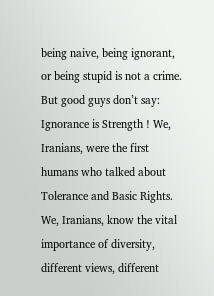being naive, being ignorant, or being stupid is not a crime. But good guys don’t say: Ignorance is Strength ! We, Iranians, were the first humans who talked about Tolerance and Basic Rights. We, Iranians, know the vital importance of diversity, different views, different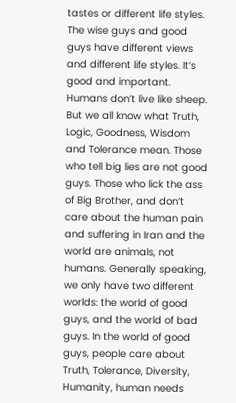tastes or different life styles. The wise guys and good guys have different views and different life styles. It’s good and important. Humans don’t live like sheep. But we all know what Truth, Logic, Goodness, Wisdom and Tolerance mean. Those who tell big lies are not good guys. Those who lick the ass of Big Brother, and don’t care about the human pain and suffering in Iran and the world are animals, not humans. Generally speaking, we only have two different worlds: the world of good guys, and the world of bad guys. In the world of good guys, people care about Truth, Tolerance, Diversity, Humanity, human needs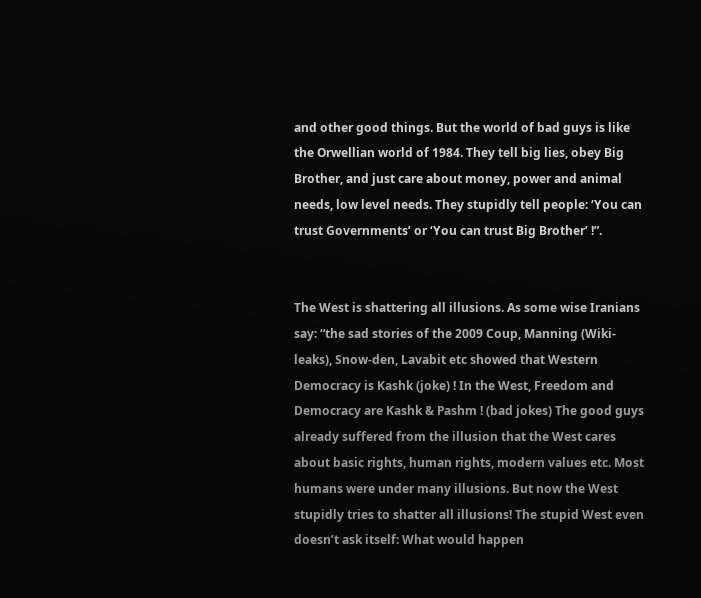and other good things. But the world of bad guys is like the Orwellian world of 1984. They tell big lies, obey Big Brother, and just care about money, power and animal needs, low level needs. They stupidly tell people: ‘You can trust Governments’ or ‘You can trust Big Brother’ !”.


The West is shattering all illusions. As some wise Iranians say: “the sad stories of the 2009 Coup, Manning (Wiki-leaks), Snow-den, Lavabit etc showed that Western Democracy is Kashk (joke) ! In the West, Freedom and Democracy are Kashk & Pashm ! (bad jokes) The good guys already suffered from the illusion that the West cares about basic rights, human rights, modern values etc. Most humans were under many illusions. But now the West stupidly tries to shatter all illusions! The stupid West even doesn’t ask itself: What would happen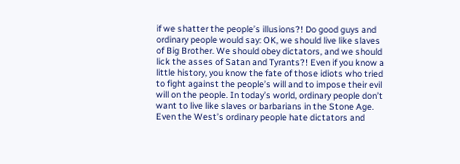if we shatter the people’s illusions?! Do good guys and ordinary people would say: OK, we should live like slaves of Big Brother. We should obey dictators, and we should lick the asses of Satan and Tyrants?! Even if you know a little history, you know the fate of those idiots who tried to fight against the people’s will and to impose their evil will on the people. In today’s world, ordinary people don’t want to live like slaves or barbarians in the Stone Age. Even the West’s ordinary people hate dictators and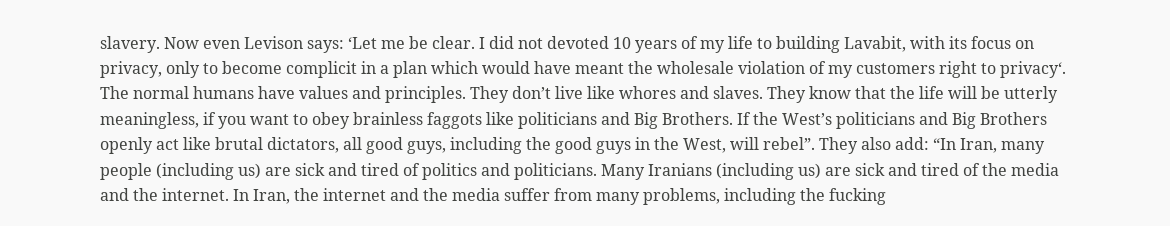slavery. Now even Levison says: ‘Let me be clear. I did not devoted 10 years of my life to building Lavabit, with its focus on privacy, only to become complicit in a plan which would have meant the wholesale violation of my customers right to privacy‘. The normal humans have values and principles. They don’t live like whores and slaves. They know that the life will be utterly meaningless, if you want to obey brainless faggots like politicians and Big Brothers. If the West’s politicians and Big Brothers openly act like brutal dictators, all good guys, including the good guys in the West, will rebel”. They also add: “In Iran, many people (including us) are sick and tired of politics and politicians. Many Iranians (including us) are sick and tired of the media and the internet. In Iran, the internet and the media suffer from many problems, including the fucking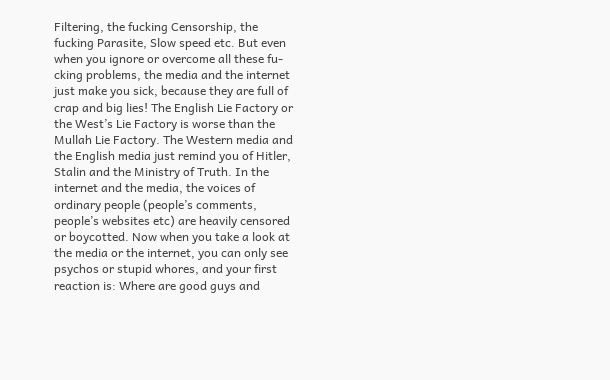Filtering, the fucking Censorship, the fucking Parasite, Slow speed etc. But even when you ignore or overcome all these fu-cking problems, the media and the internet just make you sick, because they are full of crap and big lies! The English Lie Factory or the West’s Lie Factory is worse than the Mullah Lie Factory. The Western media and the English media just remind you of Hitler, Stalin and the Ministry of Truth. In the internet and the media, the voices of ordinary people (people’s comments, people’s websites etc) are heavily censored or boycotted. Now when you take a look at the media or the internet, you can only see psychos or stupid whores, and your first reaction is: Where are good guys and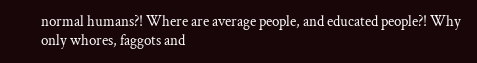normal humans?! Where are average people, and educated people?! Why only whores, faggots and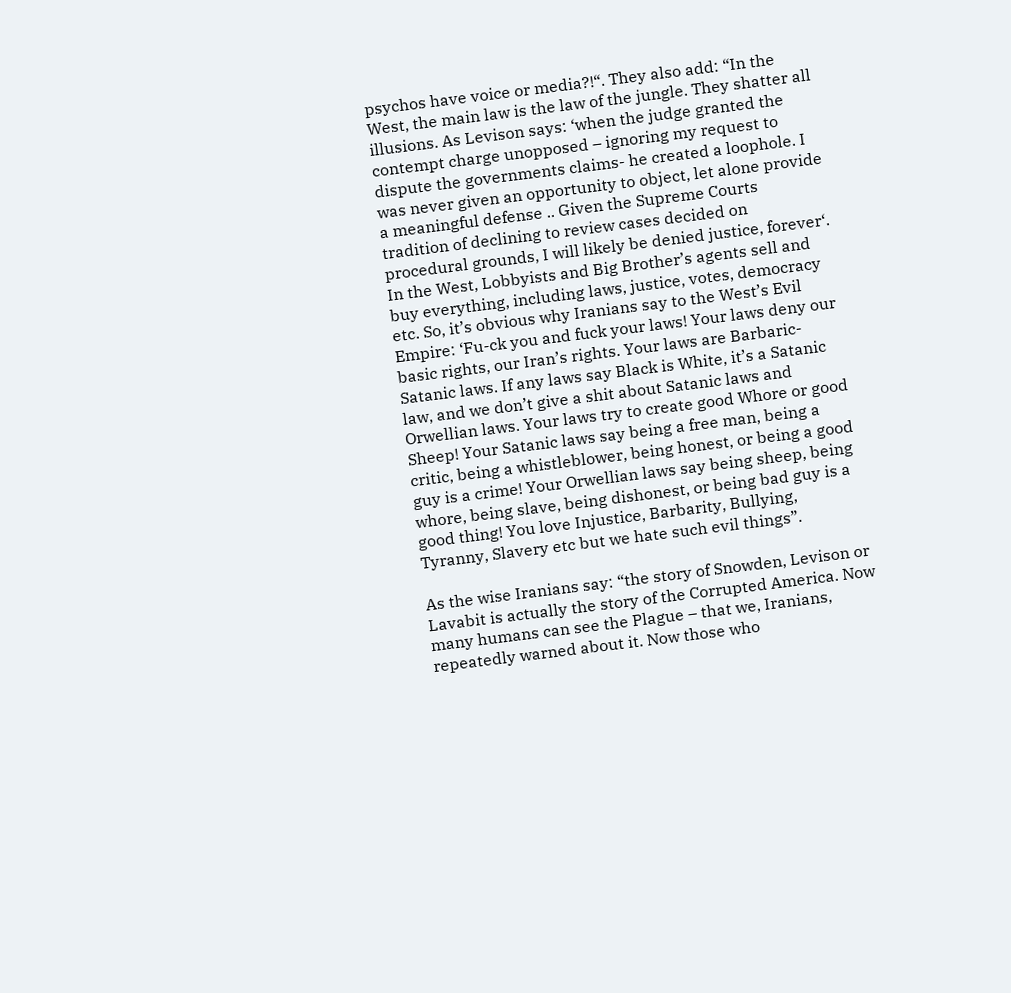psychos have voice or media?!“. They also add: “In the West, the main law is the law of the jungle. They shatter all illusions. As Levison says: ‘when the judge granted the contempt charge unopposed – ignoring my request to dispute the governments claims- he created a loophole. I was never given an opportunity to object, let alone provide a meaningful defense .. Given the Supreme Courts tradition of declining to review cases decided on procedural grounds, I will likely be denied justice, forever‘. In the West, Lobbyists and Big Brother’s agents sell and buy everything, including laws, justice, votes, democracy etc. So, it’s obvious why Iranians say to the West’s Evil Empire: ‘Fu-ck you and fuck your laws! Your laws deny our basic rights, our Iran’s rights. Your laws are Barbaric-Satanic laws. If any laws say Black is White, it’s a Satanic law, and we don’t give a shit about Satanic laws and Orwellian laws. Your laws try to create good Whore or good Sheep! Your Satanic laws say being a free man, being a critic, being a whistleblower, being honest, or being a good guy is a crime! Your Orwellian laws say being sheep, being whore, being slave, being dishonest, or being bad guy is a good thing! You love Injustice, Barbarity, Bullying, Tyranny, Slavery etc but we hate such evil things”.

As the wise Iranians say: “the story of Snowden, Levison or Lavabit is actually the story of the Corrupted America. Now many humans can see the Plague – that we, Iranians, repeatedly warned about it. Now those who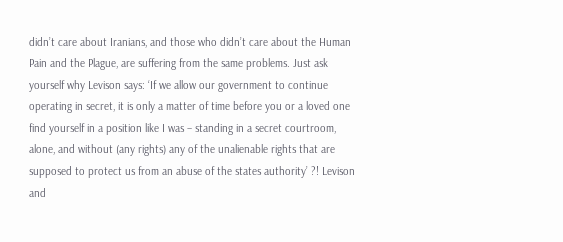didn’t care about Iranians, and those who didn’t care about the Human Pain and the Plague, are suffering from the same problems. Just ask yourself why Levison says: ‘If we allow our government to continue operating in secret, it is only a matter of time before you or a loved one find yourself in a position like I was – standing in a secret courtroom, alone, and without (any rights) any of the unalienable rights that are supposed to protect us from an abuse of the states authority’ ?! Levison and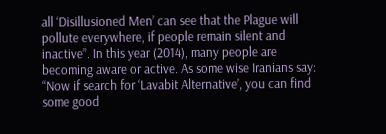all ‘Disillusioned Men’ can see that the Plague will pollute everywhere, if people remain silent and inactive”. In this year (2014), many people are becoming aware or active. As some wise Iranians say: “Now if search for ‘Lavabit Alternative’, you can find some good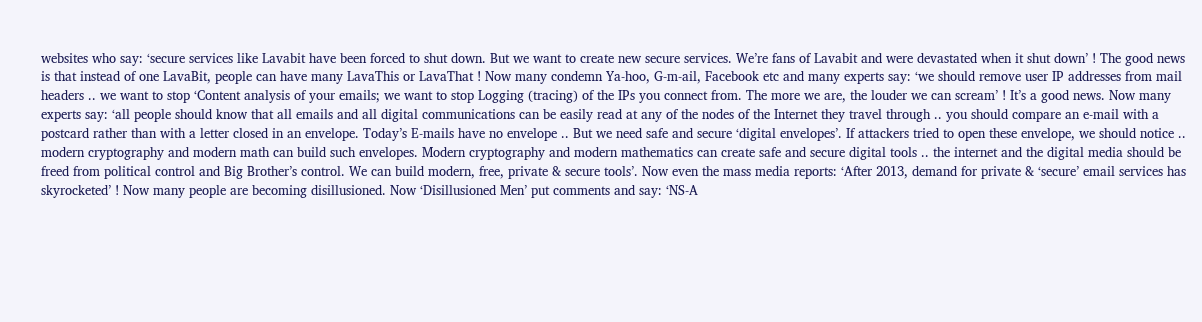websites who say: ‘secure services like Lavabit have been forced to shut down. But we want to create new secure services. We’re fans of Lavabit and were devastated when it shut down’ ! The good news is that instead of one LavaBit, people can have many LavaThis or LavaThat ! Now many condemn Ya-hoo, G-m-ail, Facebook etc and many experts say: ‘we should remove user IP addresses from mail headers .. we want to stop ‘Content analysis of your emails; we want to stop Logging (tracing) of the IPs you connect from. The more we are, the louder we can scream’ ! It’s a good news. Now many experts say: ‘all people should know that all emails and all digital communications can be easily read at any of the nodes of the Internet they travel through .. you should compare an e-mail with a postcard rather than with a letter closed in an envelope. Today’s E-mails have no envelope .. But we need safe and secure ‘digital envelopes’. If attackers tried to open these envelope, we should notice .. modern cryptography and modern math can build such envelopes. Modern cryptography and modern mathematics can create safe and secure digital tools .. the internet and the digital media should be freed from political control and Big Brother’s control. We can build modern, free, private & secure tools’. Now even the mass media reports: ‘After 2013, demand for private & ‘secure’ email services has skyrocketed’ ! Now many people are becoming disillusioned. Now ‘Disillusioned Men’ put comments and say: ‘NS-A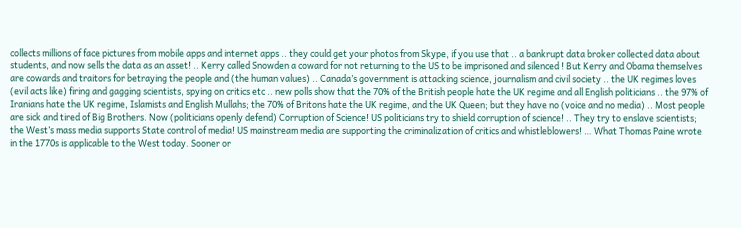collects millions of face pictures from mobile apps and internet apps .. they could get your photos from Skype, if you use that .. a bankrupt data broker collected data about students, and now sells the data as an asset! .. Kerry called Snowden a coward for not returning to the US to be imprisoned and silenced ! But Kerry and Obama themselves are cowards and traitors for betraying the people and (the human values) .. Canada’s government is attacking science, journalism and civil society .. the UK regimes loves (evil acts like) firing and gagging scientists, spying on critics etc .. new polls show that the 70% of the British people hate the UK regime and all English politicians .. the 97% of Iranians hate the UK regime, Islamists and English Mullahs; the 70% of Britons hate the UK regime, and the UK Queen; but they have no (voice and no media) .. Most people are sick and tired of Big Brothers. Now (politicians openly defend) Corruption of Science! US politicians try to shield corruption of science! .. They try to enslave scientists; the West’s mass media supports State control of media! US mainstream media are supporting the criminalization of critics and whistleblowers! … What Thomas Paine wrote in the 1770s is applicable to the West today. Sooner or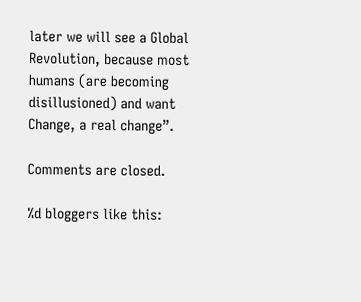later we will see a Global Revolution, because most humans (are becoming disillusioned) and want Change, a real change”.

Comments are closed.

%d bloggers like this: